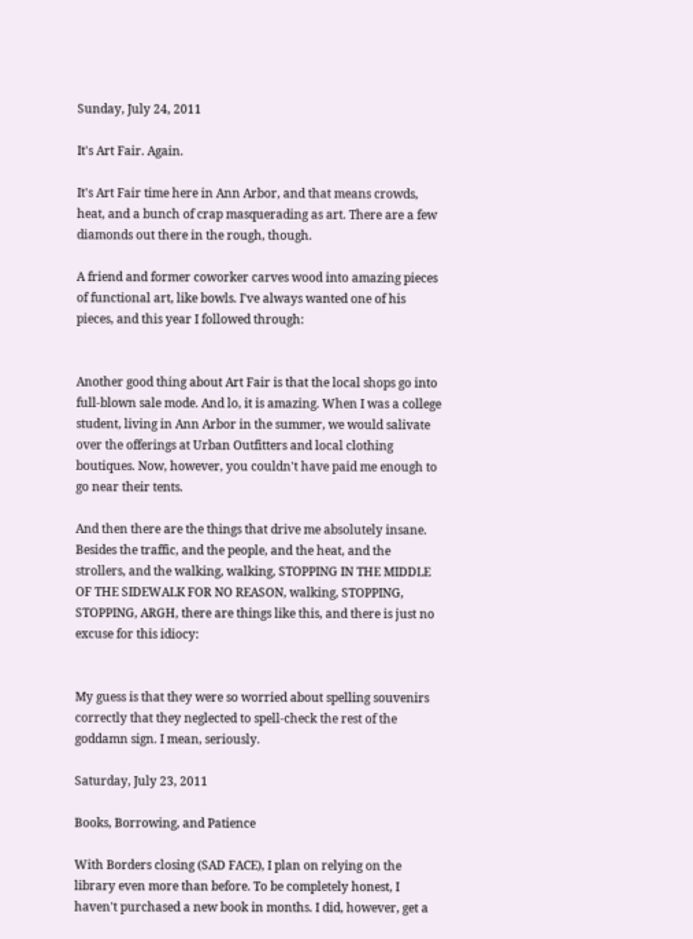Sunday, July 24, 2011

It's Art Fair. Again.

It's Art Fair time here in Ann Arbor, and that means crowds, heat, and a bunch of crap masquerading as art. There are a few diamonds out there in the rough, though.

A friend and former coworker carves wood into amazing pieces of functional art, like bowls. I've always wanted one of his pieces, and this year I followed through:


Another good thing about Art Fair is that the local shops go into full-blown sale mode. And lo, it is amazing. When I was a college student, living in Ann Arbor in the summer, we would salivate over the offerings at Urban Outfitters and local clothing boutiques. Now, however, you couldn't have paid me enough to go near their tents.

And then there are the things that drive me absolutely insane. Besides the traffic, and the people, and the heat, and the strollers, and the walking, walking, STOPPING IN THE MIDDLE OF THE SIDEWALK FOR NO REASON, walking, STOPPING, STOPPING, ARGH, there are things like this, and there is just no excuse for this idiocy:


My guess is that they were so worried about spelling souvenirs correctly that they neglected to spell-check the rest of the goddamn sign. I mean, seriously.

Saturday, July 23, 2011

Books, Borrowing, and Patience

With Borders closing (SAD FACE), I plan on relying on the library even more than before. To be completely honest, I haven't purchased a new book in months. I did, however, get a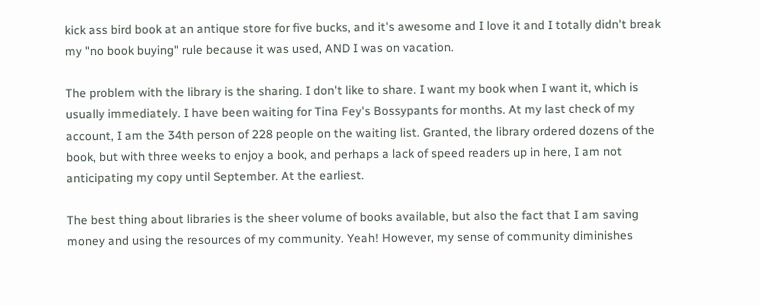kick ass bird book at an antique store for five bucks, and it's awesome and I love it and I totally didn't break my "no book buying" rule because it was used, AND I was on vacation.

The problem with the library is the sharing. I don't like to share. I want my book when I want it, which is usually immediately. I have been waiting for Tina Fey's Bossypants for months. At my last check of my account, I am the 34th person of 228 people on the waiting list. Granted, the library ordered dozens of the book, but with three weeks to enjoy a book, and perhaps a lack of speed readers up in here, I am not anticipating my copy until September. At the earliest.

The best thing about libraries is the sheer volume of books available, but also the fact that I am saving money and using the resources of my community. Yeah! However, my sense of community diminishes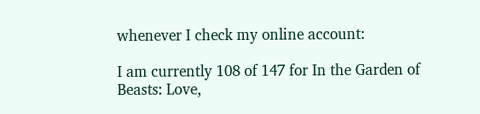whenever I check my online account:

I am currently 108 of 147 for In the Garden of Beasts: Love,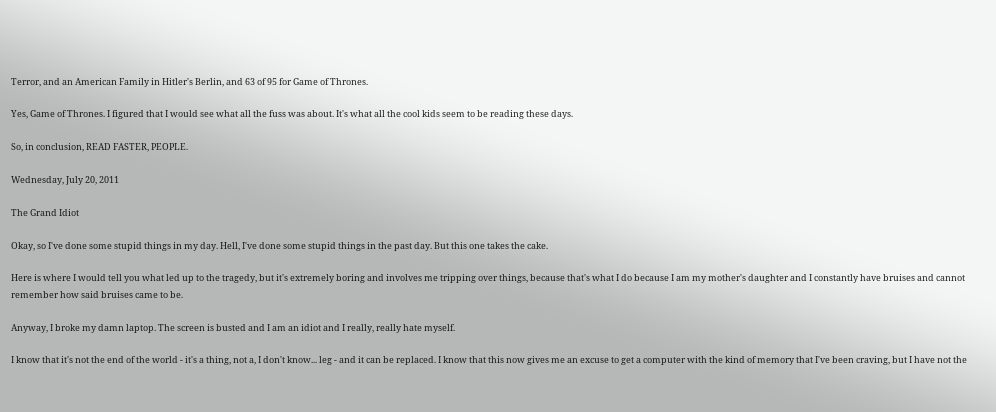Terror, and an American Family in Hitler's Berlin, and 63 of 95 for Game of Thrones.

Yes, Game of Thrones. I figured that I would see what all the fuss was about. It's what all the cool kids seem to be reading these days.

So, in conclusion, READ FASTER, PEOPLE.

Wednesday, July 20, 2011

The Grand Idiot

Okay, so I've done some stupid things in my day. Hell, I've done some stupid things in the past day. But this one takes the cake.

Here is where I would tell you what led up to the tragedy, but it's extremely boring and involves me tripping over things, because that's what I do because I am my mother's daughter and I constantly have bruises and cannot remember how said bruises came to be.

Anyway, I broke my damn laptop. The screen is busted and I am an idiot and I really, really hate myself.

I know that it's not the end of the world - it's a thing, not a, I don't know... leg - and it can be replaced. I know that this now gives me an excuse to get a computer with the kind of memory that I've been craving, but I have not the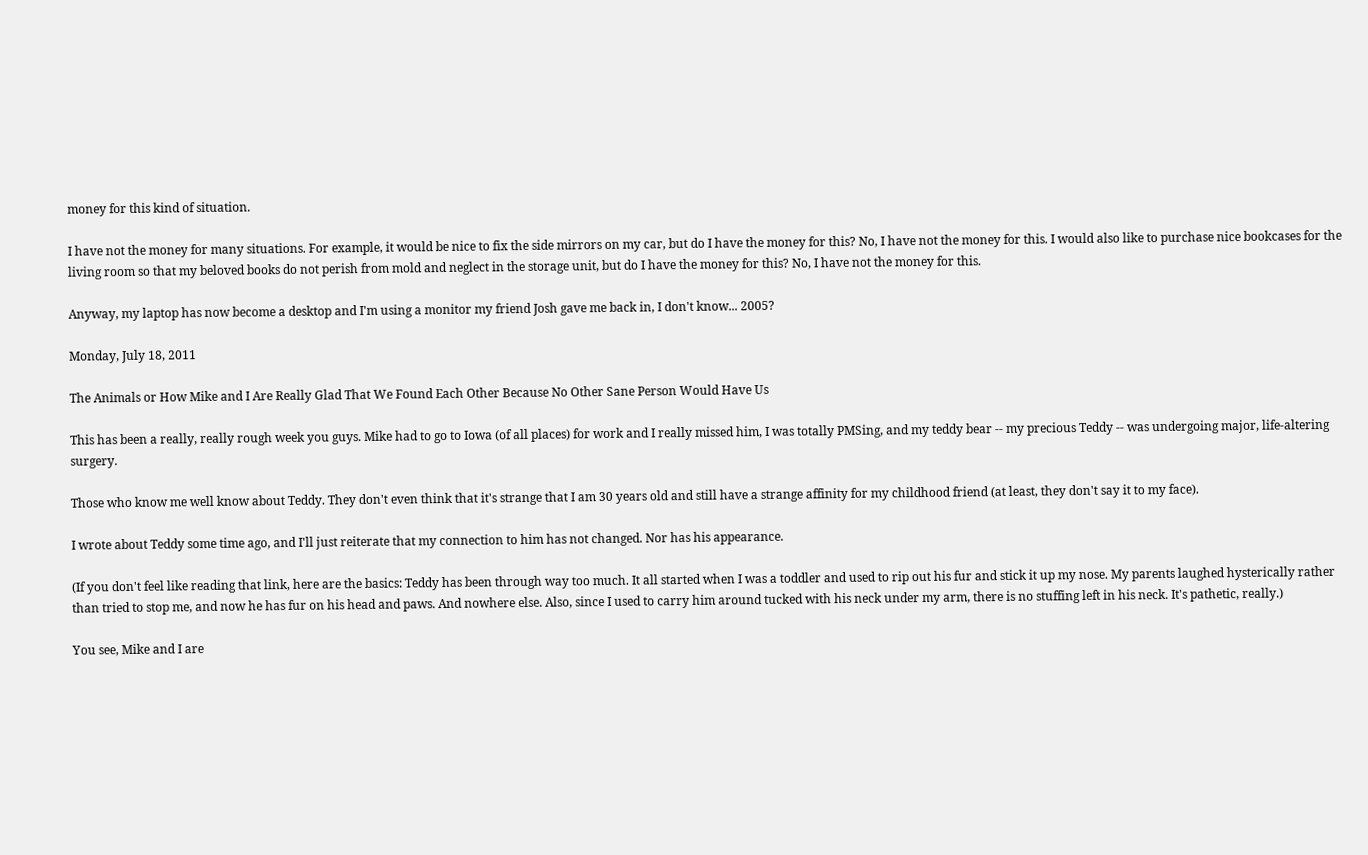money for this kind of situation.

I have not the money for many situations. For example, it would be nice to fix the side mirrors on my car, but do I have the money for this? No, I have not the money for this. I would also like to purchase nice bookcases for the living room so that my beloved books do not perish from mold and neglect in the storage unit, but do I have the money for this? No, I have not the money for this.

Anyway, my laptop has now become a desktop and I'm using a monitor my friend Josh gave me back in, I don't know... 2005?

Monday, July 18, 2011

The Animals or How Mike and I Are Really Glad That We Found Each Other Because No Other Sane Person Would Have Us

This has been a really, really rough week you guys. Mike had to go to Iowa (of all places) for work and I really missed him, I was totally PMSing, and my teddy bear -- my precious Teddy -- was undergoing major, life-altering surgery.

Those who know me well know about Teddy. They don't even think that it's strange that I am 30 years old and still have a strange affinity for my childhood friend (at least, they don't say it to my face).

I wrote about Teddy some time ago, and I'll just reiterate that my connection to him has not changed. Nor has his appearance.

(If you don't feel like reading that link, here are the basics: Teddy has been through way too much. It all started when I was a toddler and used to rip out his fur and stick it up my nose. My parents laughed hysterically rather than tried to stop me, and now he has fur on his head and paws. And nowhere else. Also, since I used to carry him around tucked with his neck under my arm, there is no stuffing left in his neck. It's pathetic, really.)

You see, Mike and I are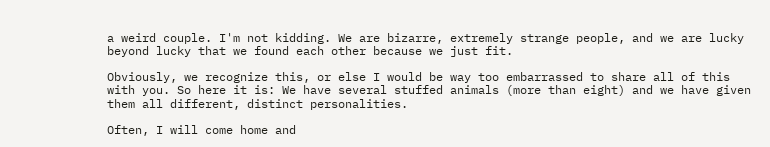a weird couple. I'm not kidding. We are bizarre, extremely strange people, and we are lucky beyond lucky that we found each other because we just fit.

Obviously, we recognize this, or else I would be way too embarrassed to share all of this with you. So here it is: We have several stuffed animals (more than eight) and we have given them all different, distinct personalities.

Often, I will come home and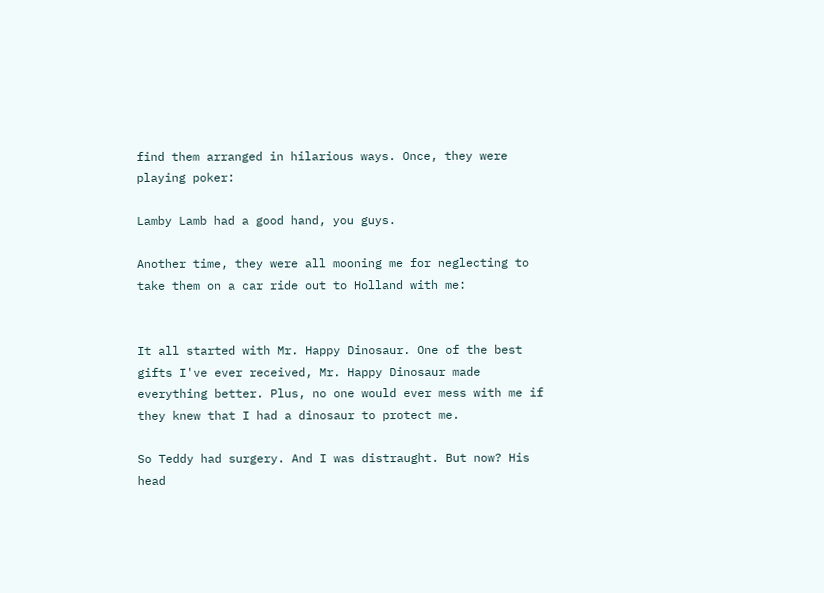find them arranged in hilarious ways. Once, they were playing poker:

Lamby Lamb had a good hand, you guys.

Another time, they were all mooning me for neglecting to take them on a car ride out to Holland with me:


It all started with Mr. Happy Dinosaur. One of the best gifts I've ever received, Mr. Happy Dinosaur made everything better. Plus, no one would ever mess with me if they knew that I had a dinosaur to protect me.

So Teddy had surgery. And I was distraught. But now? His head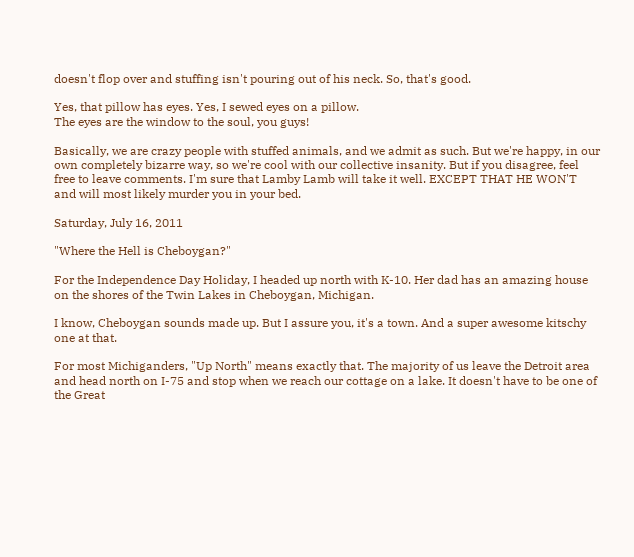doesn't flop over and stuffing isn't pouring out of his neck. So, that's good.

Yes, that pillow has eyes. Yes, I sewed eyes on a pillow.
The eyes are the window to the soul, you guys!

Basically, we are crazy people with stuffed animals, and we admit as such. But we're happy, in our own completely bizarre way, so we're cool with our collective insanity. But if you disagree, feel free to leave comments. I'm sure that Lamby Lamb will take it well. EXCEPT THAT HE WON'T and will most likely murder you in your bed.

Saturday, July 16, 2011

"Where the Hell is Cheboygan?"

For the Independence Day Holiday, I headed up north with K-10. Her dad has an amazing house on the shores of the Twin Lakes in Cheboygan, Michigan.

I know, Cheboygan sounds made up. But I assure you, it's a town. And a super awesome kitschy one at that.

For most Michiganders, "Up North" means exactly that. The majority of us leave the Detroit area and head north on I-75 and stop when we reach our cottage on a lake. It doesn't have to be one of the Great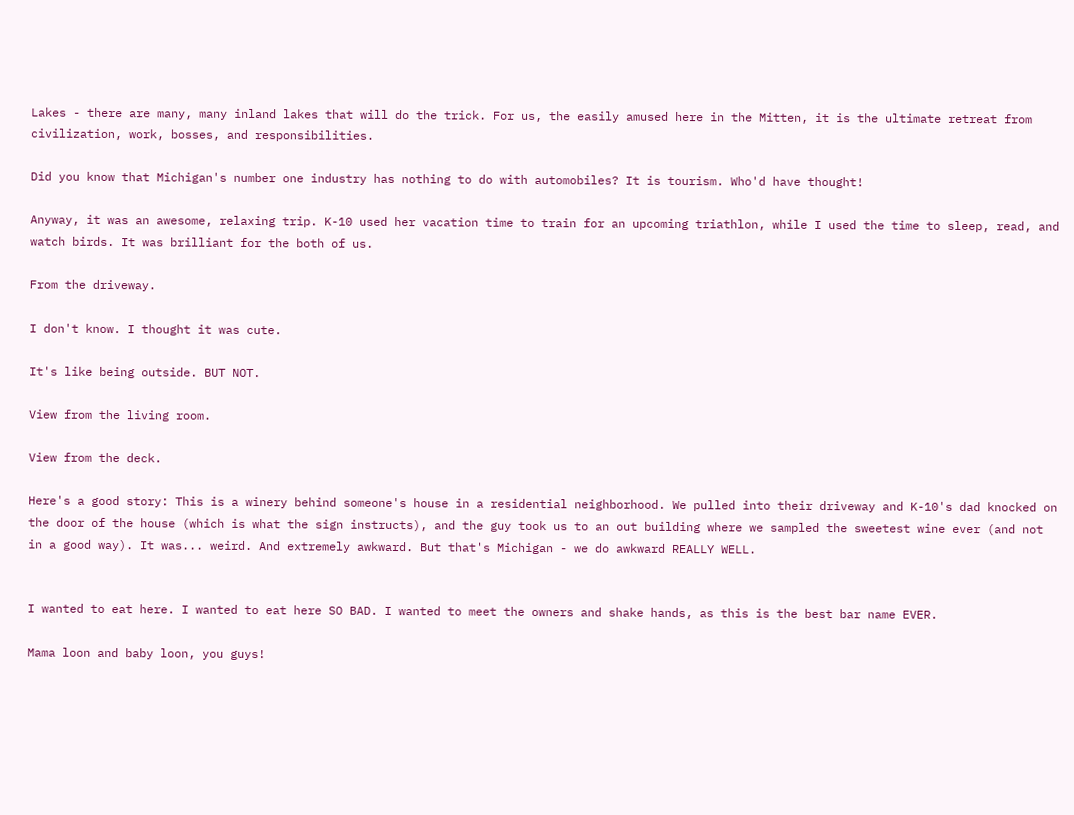Lakes - there are many, many inland lakes that will do the trick. For us, the easily amused here in the Mitten, it is the ultimate retreat from civilization, work, bosses, and responsibilities.

Did you know that Michigan's number one industry has nothing to do with automobiles? It is tourism. Who'd have thought!

Anyway, it was an awesome, relaxing trip. K-10 used her vacation time to train for an upcoming triathlon, while I used the time to sleep, read, and watch birds. It was brilliant for the both of us.

From the driveway.

I don't know. I thought it was cute.

It's like being outside. BUT NOT.

View from the living room.

View from the deck.

Here's a good story: This is a winery behind someone's house in a residential neighborhood. We pulled into their driveway and K-10's dad knocked on the door of the house (which is what the sign instructs), and the guy took us to an out building where we sampled the sweetest wine ever (and not in a good way). It was... weird. And extremely awkward. But that's Michigan - we do awkward REALLY WELL.


I wanted to eat here. I wanted to eat here SO BAD. I wanted to meet the owners and shake hands, as this is the best bar name EVER.

Mama loon and baby loon, you guys!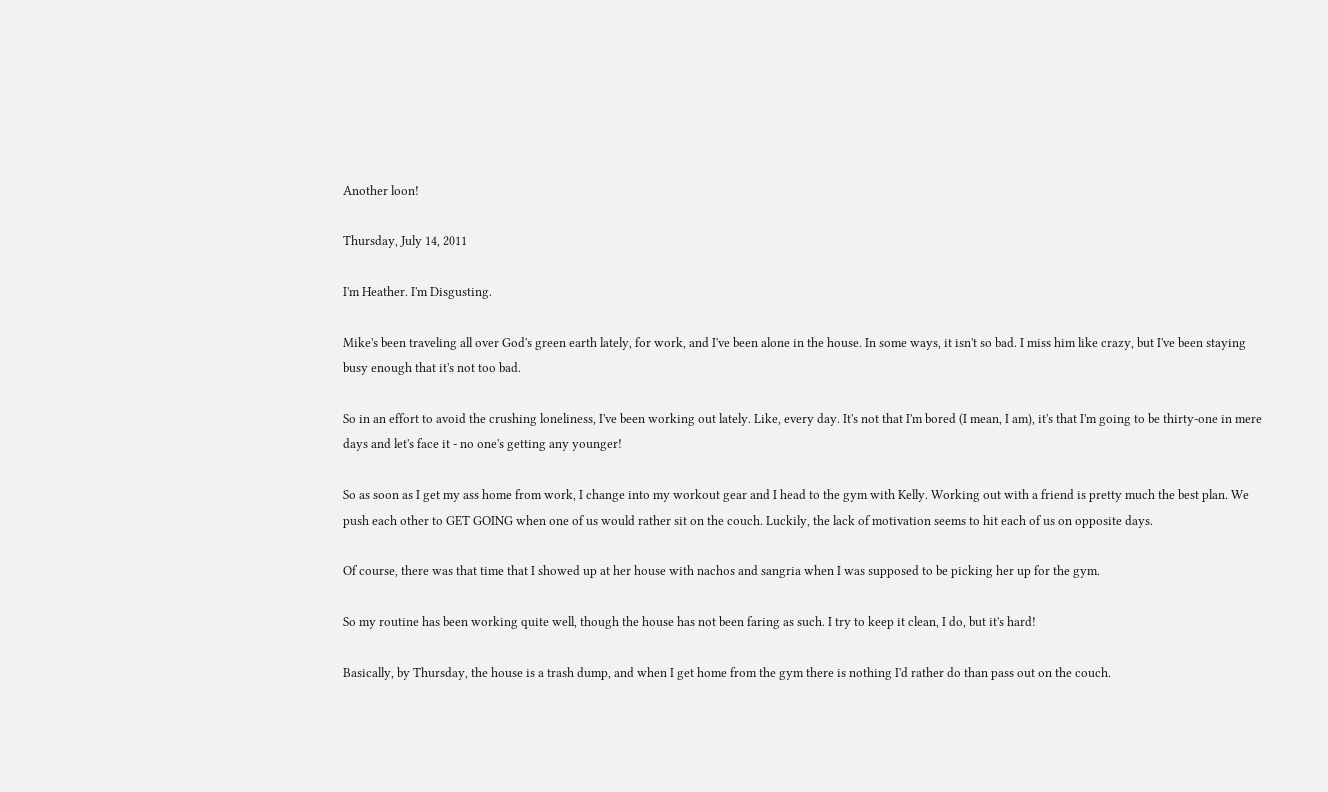Another loon!

Thursday, July 14, 2011

I'm Heather. I'm Disgusting.

Mike's been traveling all over God's green earth lately, for work, and I've been alone in the house. In some ways, it isn't so bad. I miss him like crazy, but I've been staying busy enough that it's not too bad.

So in an effort to avoid the crushing loneliness, I've been working out lately. Like, every day. It's not that I'm bored (I mean, I am), it's that I'm going to be thirty-one in mere days and let's face it - no one's getting any younger!

So as soon as I get my ass home from work, I change into my workout gear and I head to the gym with Kelly. Working out with a friend is pretty much the best plan. We push each other to GET GOING when one of us would rather sit on the couch. Luckily, the lack of motivation seems to hit each of us on opposite days.

Of course, there was that time that I showed up at her house with nachos and sangria when I was supposed to be picking her up for the gym.

So my routine has been working quite well, though the house has not been faring as such. I try to keep it clean, I do, but it's hard!

Basically, by Thursday, the house is a trash dump, and when I get home from the gym there is nothing I'd rather do than pass out on the couch.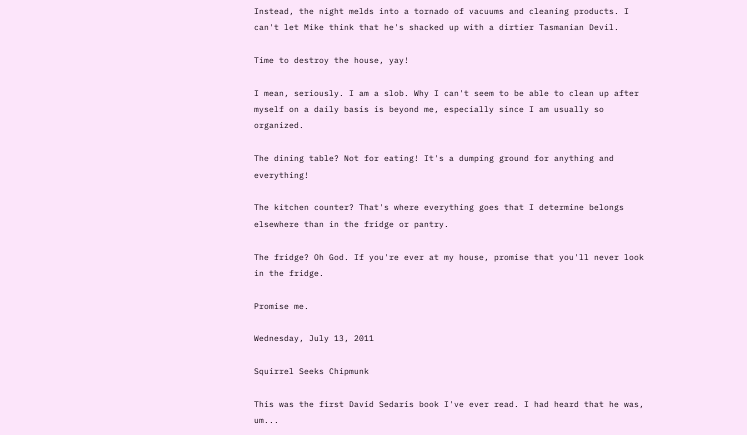Instead, the night melds into a tornado of vacuums and cleaning products. I can't let Mike think that he's shacked up with a dirtier Tasmanian Devil.

Time to destroy the house, yay!

I mean, seriously. I am a slob. Why I can't seem to be able to clean up after myself on a daily basis is beyond me, especially since I am usually so organized.

The dining table? Not for eating! It's a dumping ground for anything and everything!

The kitchen counter? That's where everything goes that I determine belongs elsewhere than in the fridge or pantry.

The fridge? Oh God. If you're ever at my house, promise that you'll never look in the fridge.

Promise me.

Wednesday, July 13, 2011

Squirrel Seeks Chipmunk

This was the first David Sedaris book I've ever read. I had heard that he was, um...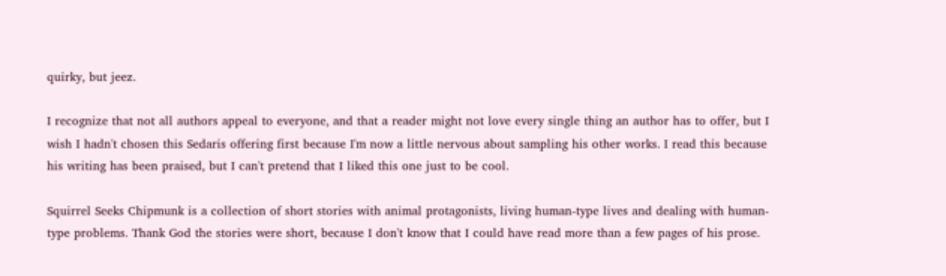quirky, but jeez.

I recognize that not all authors appeal to everyone, and that a reader might not love every single thing an author has to offer, but I wish I hadn't chosen this Sedaris offering first because I'm now a little nervous about sampling his other works. I read this because his writing has been praised, but I can't pretend that I liked this one just to be cool.

Squirrel Seeks Chipmunk is a collection of short stories with animal protagonists, living human-type lives and dealing with human-type problems. Thank God the stories were short, because I don't know that I could have read more than a few pages of his prose.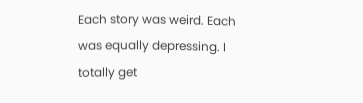Each story was weird. Each was equally depressing. I totally get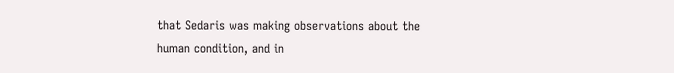that Sedaris was making observations about the human condition, and in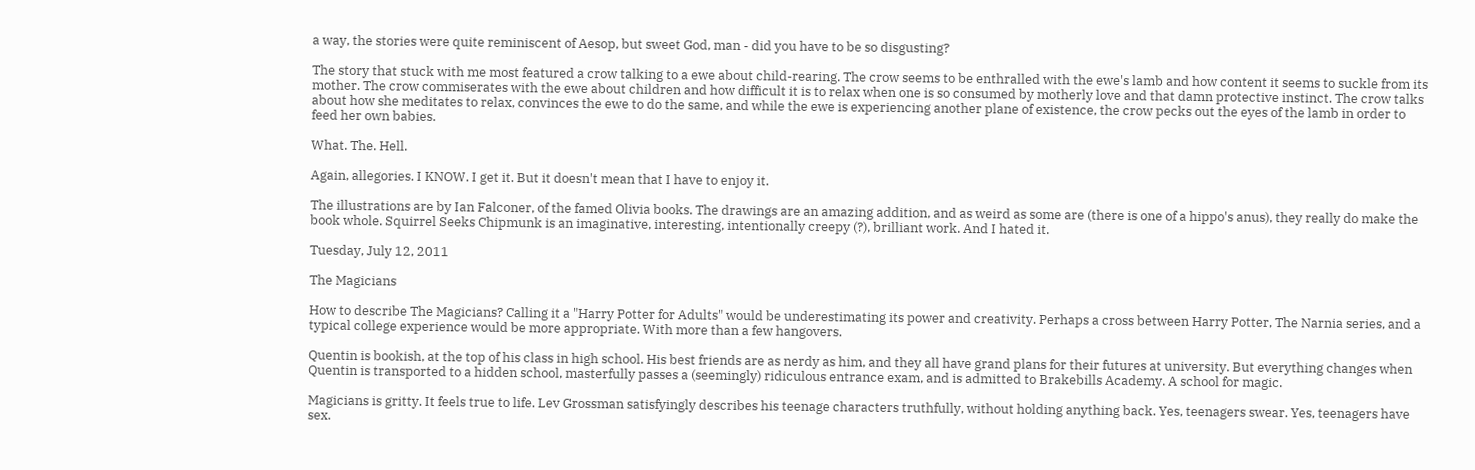a way, the stories were quite reminiscent of Aesop, but sweet God, man - did you have to be so disgusting?

The story that stuck with me most featured a crow talking to a ewe about child-rearing. The crow seems to be enthralled with the ewe's lamb and how content it seems to suckle from its mother. The crow commiserates with the ewe about children and how difficult it is to relax when one is so consumed by motherly love and that damn protective instinct. The crow talks about how she meditates to relax, convinces the ewe to do the same, and while the ewe is experiencing another plane of existence, the crow pecks out the eyes of the lamb in order to feed her own babies.

What. The. Hell.

Again, allegories. I KNOW. I get it. But it doesn't mean that I have to enjoy it.

The illustrations are by Ian Falconer, of the famed Olivia books. The drawings are an amazing addition, and as weird as some are (there is one of a hippo's anus), they really do make the book whole. Squirrel Seeks Chipmunk is an imaginative, interesting, intentionally creepy (?), brilliant work. And I hated it.

Tuesday, July 12, 2011

The Magicians

How to describe The Magicians? Calling it a "Harry Potter for Adults" would be underestimating its power and creativity. Perhaps a cross between Harry Potter, The Narnia series, and a typical college experience would be more appropriate. With more than a few hangovers.

Quentin is bookish, at the top of his class in high school. His best friends are as nerdy as him, and they all have grand plans for their futures at university. But everything changes when Quentin is transported to a hidden school, masterfully passes a (seemingly) ridiculous entrance exam, and is admitted to Brakebills Academy. A school for magic.

Magicians is gritty. It feels true to life. Lev Grossman satisfyingly describes his teenage characters truthfully, without holding anything back. Yes, teenagers swear. Yes, teenagers have sex.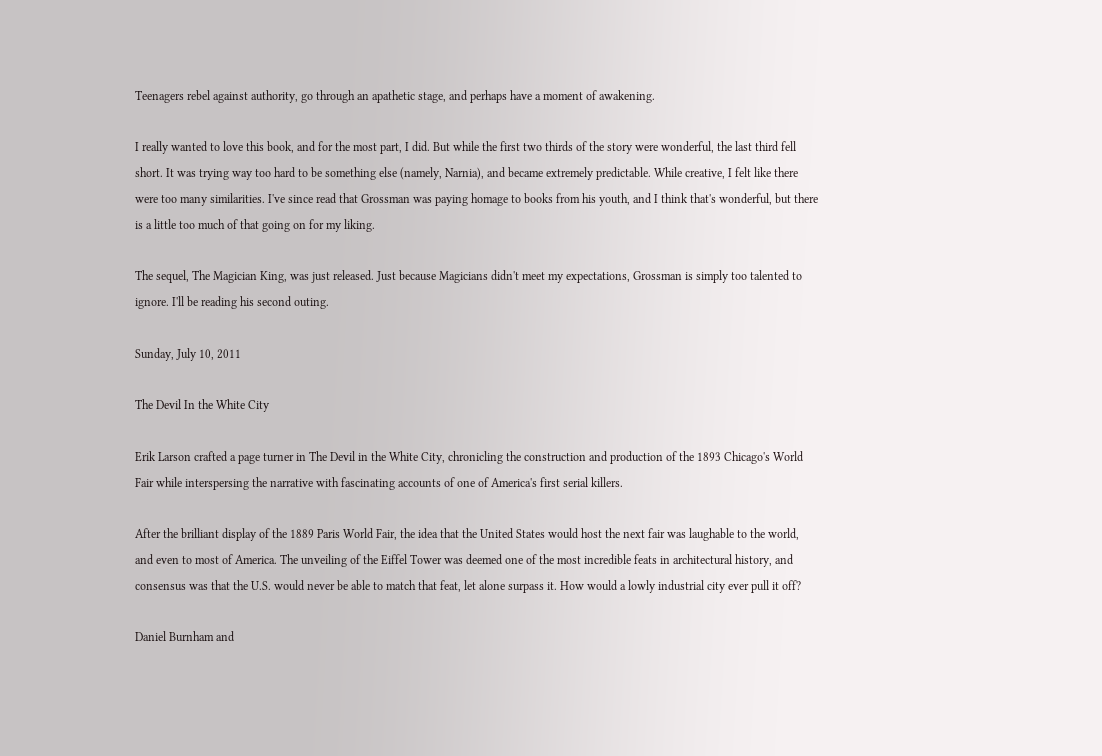Teenagers rebel against authority, go through an apathetic stage, and perhaps have a moment of awakening.

I really wanted to love this book, and for the most part, I did. But while the first two thirds of the story were wonderful, the last third fell short. It was trying way too hard to be something else (namely, Narnia), and became extremely predictable. While creative, I felt like there were too many similarities. I've since read that Grossman was paying homage to books from his youth, and I think that's wonderful, but there is a little too much of that going on for my liking.

The sequel, The Magician King, was just released. Just because Magicians didn't meet my expectations, Grossman is simply too talented to ignore. I'll be reading his second outing.

Sunday, July 10, 2011

The Devil In the White City

Erik Larson crafted a page turner in The Devil in the White City, chronicling the construction and production of the 1893 Chicago's World Fair while interspersing the narrative with fascinating accounts of one of America's first serial killers.

After the brilliant display of the 1889 Paris World Fair, the idea that the United States would host the next fair was laughable to the world, and even to most of America. The unveiling of the Eiffel Tower was deemed one of the most incredible feats in architectural history, and consensus was that the U.S. would never be able to match that feat, let alone surpass it. How would a lowly industrial city ever pull it off?

Daniel Burnham and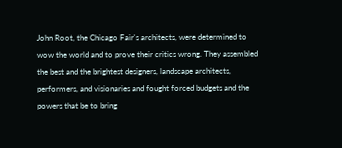John Root, the Chicago Fair's architects, were determined to wow the world and to prove their critics wrong. They assembled the best and the brightest designers, landscape architects, performers, and visionaries and fought forced budgets and the powers that be to bring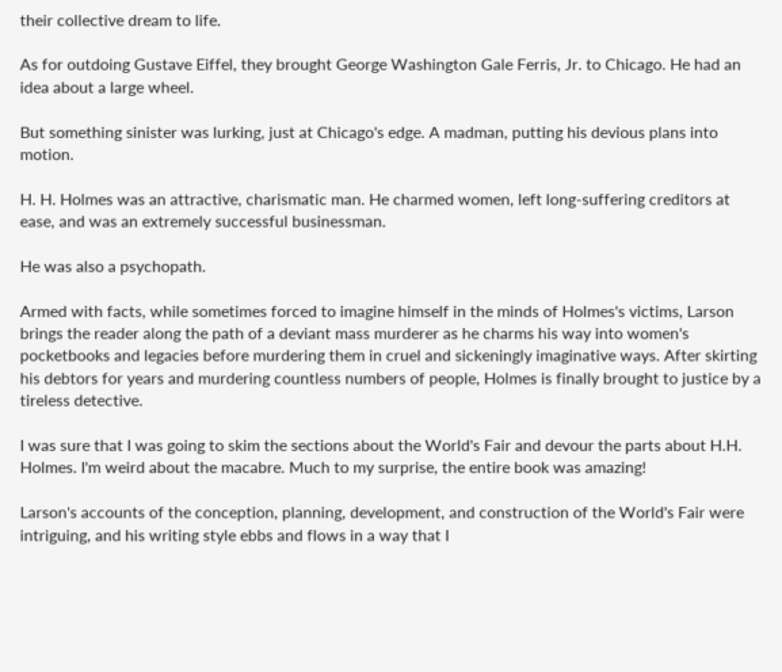their collective dream to life.

As for outdoing Gustave Eiffel, they brought George Washington Gale Ferris, Jr. to Chicago. He had an idea about a large wheel.

But something sinister was lurking, just at Chicago's edge. A madman, putting his devious plans into motion.

H. H. Holmes was an attractive, charismatic man. He charmed women, left long-suffering creditors at ease, and was an extremely successful businessman.

He was also a psychopath.

Armed with facts, while sometimes forced to imagine himself in the minds of Holmes's victims, Larson brings the reader along the path of a deviant mass murderer as he charms his way into women's pocketbooks and legacies before murdering them in cruel and sickeningly imaginative ways. After skirting his debtors for years and murdering countless numbers of people, Holmes is finally brought to justice by a tireless detective.

I was sure that I was going to skim the sections about the World's Fair and devour the parts about H.H. Holmes. I'm weird about the macabre. Much to my surprise, the entire book was amazing!

Larson's accounts of the conception, planning, development, and construction of the World's Fair were intriguing, and his writing style ebbs and flows in a way that I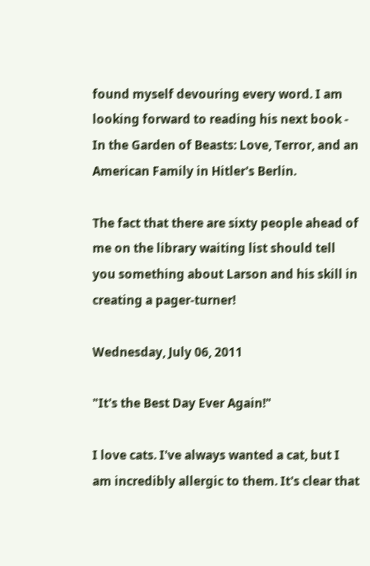found myself devouring every word. I am looking forward to reading his next book - In the Garden of Beasts: Love, Terror, and an American Family in Hitler's Berlin.

The fact that there are sixty people ahead of me on the library waiting list should tell you something about Larson and his skill in creating a pager-turner!

Wednesday, July 06, 2011

"It's the Best Day Ever Again!"

I love cats. I've always wanted a cat, but I am incredibly allergic to them. It's clear that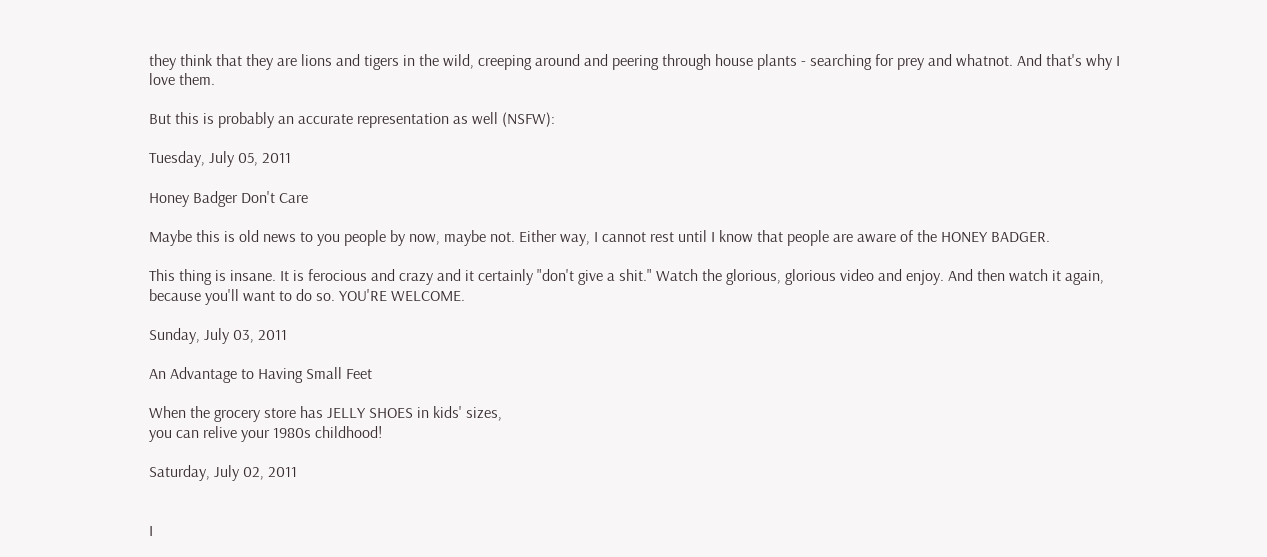they think that they are lions and tigers in the wild, creeping around and peering through house plants - searching for prey and whatnot. And that's why I love them.

But this is probably an accurate representation as well (NSFW):

Tuesday, July 05, 2011

Honey Badger Don't Care

Maybe this is old news to you people by now, maybe not. Either way, I cannot rest until I know that people are aware of the HONEY BADGER.

This thing is insane. It is ferocious and crazy and it certainly "don't give a shit." Watch the glorious, glorious video and enjoy. And then watch it again, because you'll want to do so. YOU'RE WELCOME.

Sunday, July 03, 2011

An Advantage to Having Small Feet

When the grocery store has JELLY SHOES in kids' sizes,
you can relive your 1980s childhood!

Saturday, July 02, 2011


I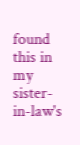found this in my sister-in-law's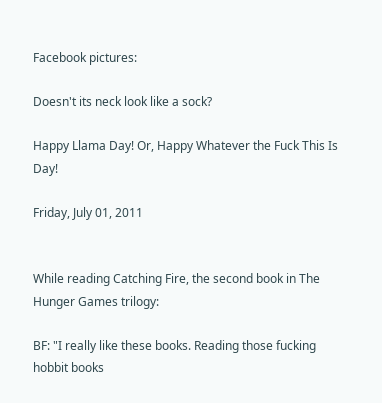Facebook pictures:

Doesn't its neck look like a sock?

Happy Llama Day! Or, Happy Whatever the Fuck This Is Day!

Friday, July 01, 2011


While reading Catching Fire, the second book in The Hunger Games trilogy:

BF: "I really like these books. Reading those fucking hobbit books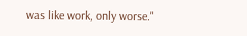was like work, only worse."